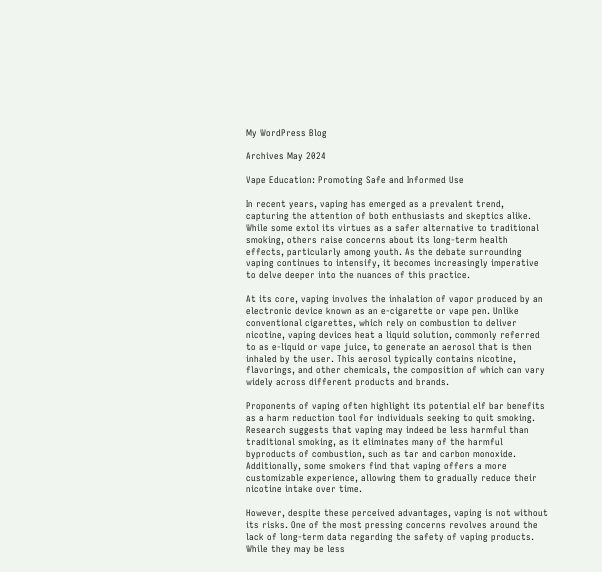My WordPress Blog

Archives May 2024

Vape Education: Promoting Safe and Informed Use

In recent years, vaping has emerged as a prevalent trend, capturing the attention of both enthusiasts and skeptics alike. While some extol its virtues as a safer alternative to traditional smoking, others raise concerns about its long-term health effects, particularly among youth. As the debate surrounding vaping continues to intensify, it becomes increasingly imperative to delve deeper into the nuances of this practice.

At its core, vaping involves the inhalation of vapor produced by an electronic device known as an e-cigarette or vape pen. Unlike conventional cigarettes, which rely on combustion to deliver nicotine, vaping devices heat a liquid solution, commonly referred to as e-liquid or vape juice, to generate an aerosol that is then inhaled by the user. This aerosol typically contains nicotine, flavorings, and other chemicals, the composition of which can vary widely across different products and brands.

Proponents of vaping often highlight its potential elf bar benefits as a harm reduction tool for individuals seeking to quit smoking. Research suggests that vaping may indeed be less harmful than traditional smoking, as it eliminates many of the harmful byproducts of combustion, such as tar and carbon monoxide. Additionally, some smokers find that vaping offers a more customizable experience, allowing them to gradually reduce their nicotine intake over time.

However, despite these perceived advantages, vaping is not without its risks. One of the most pressing concerns revolves around the lack of long-term data regarding the safety of vaping products. While they may be less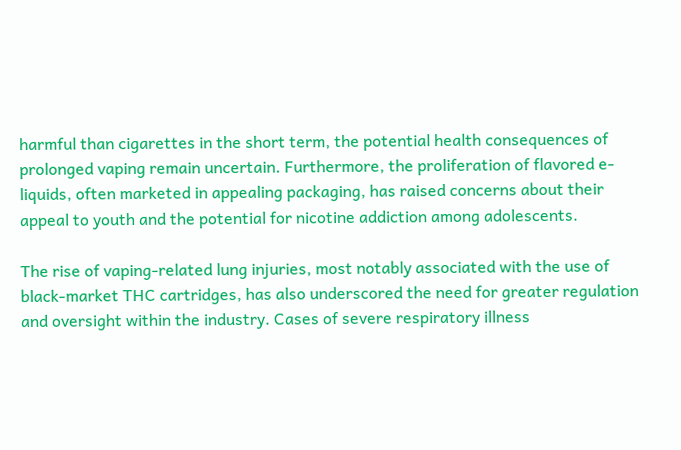harmful than cigarettes in the short term, the potential health consequences of prolonged vaping remain uncertain. Furthermore, the proliferation of flavored e-liquids, often marketed in appealing packaging, has raised concerns about their appeal to youth and the potential for nicotine addiction among adolescents.

The rise of vaping-related lung injuries, most notably associated with the use of black-market THC cartridges, has also underscored the need for greater regulation and oversight within the industry. Cases of severe respiratory illness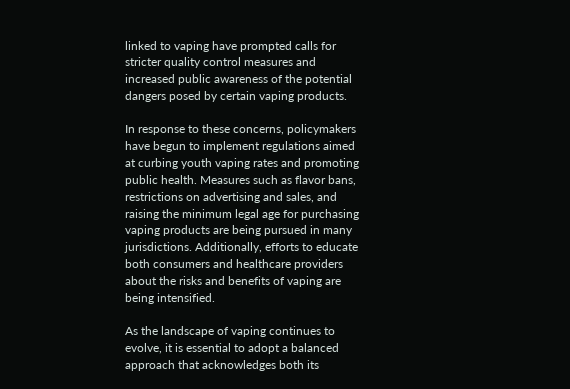linked to vaping have prompted calls for stricter quality control measures and increased public awareness of the potential dangers posed by certain vaping products.

In response to these concerns, policymakers have begun to implement regulations aimed at curbing youth vaping rates and promoting public health. Measures such as flavor bans, restrictions on advertising and sales, and raising the minimum legal age for purchasing vaping products are being pursued in many jurisdictions. Additionally, efforts to educate both consumers and healthcare providers about the risks and benefits of vaping are being intensified.

As the landscape of vaping continues to evolve, it is essential to adopt a balanced approach that acknowledges both its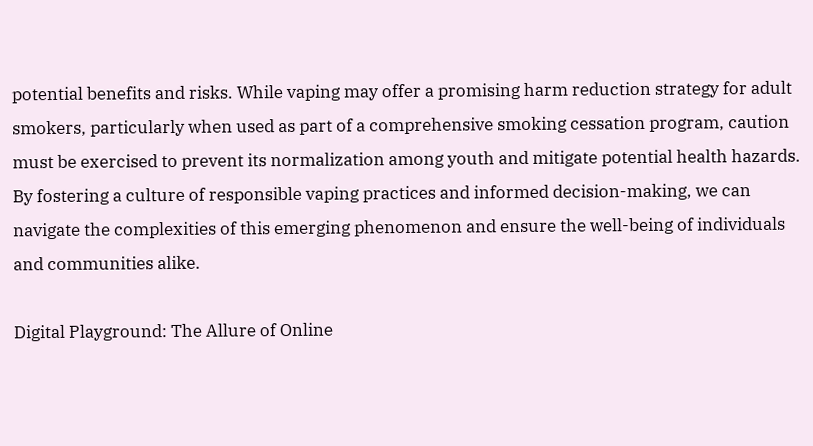potential benefits and risks. While vaping may offer a promising harm reduction strategy for adult smokers, particularly when used as part of a comprehensive smoking cessation program, caution must be exercised to prevent its normalization among youth and mitigate potential health hazards. By fostering a culture of responsible vaping practices and informed decision-making, we can navigate the complexities of this emerging phenomenon and ensure the well-being of individuals and communities alike.

Digital Playground: The Allure of Online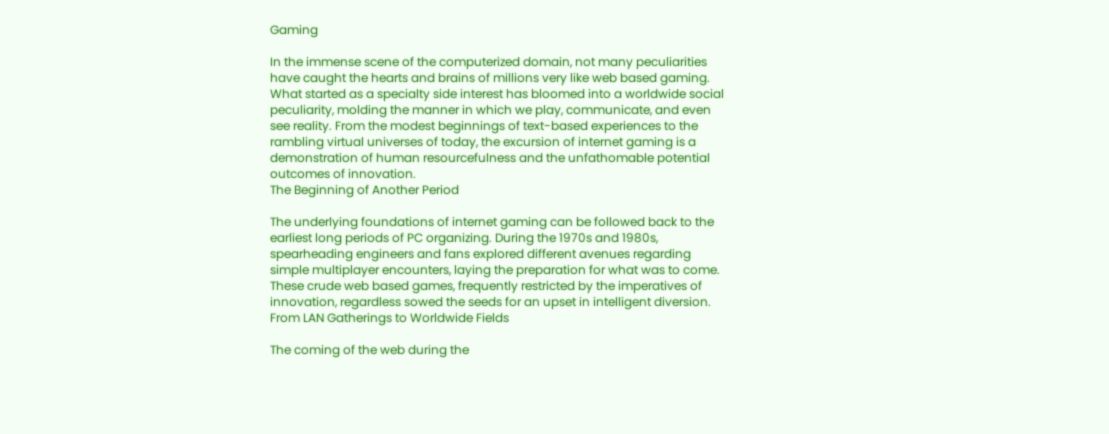Gaming

In the immense scene of the computerized domain, not many peculiarities have caught the hearts and brains of millions very like web based gaming. What started as a specialty side interest has bloomed into a worldwide social peculiarity, molding the manner in which we play, communicate, and even see reality. From the modest beginnings of text-based experiences to the rambling virtual universes of today, the excursion of internet gaming is a demonstration of human resourcefulness and the unfathomable potential outcomes of innovation.
The Beginning of Another Period

The underlying foundations of internet gaming can be followed back to the earliest long periods of PC organizing. During the 1970s and 1980s, spearheading engineers and fans explored different avenues regarding simple multiplayer encounters, laying the preparation for what was to come. These crude web based games, frequently restricted by the imperatives of innovation, regardless sowed the seeds for an upset in intelligent diversion.
From LAN Gatherings to Worldwide Fields

The coming of the web during the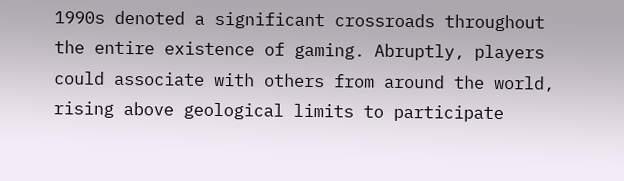1990s denoted a significant crossroads throughout the entire existence of gaming. Abruptly, players could associate with others from around the world, rising above geological limits to participate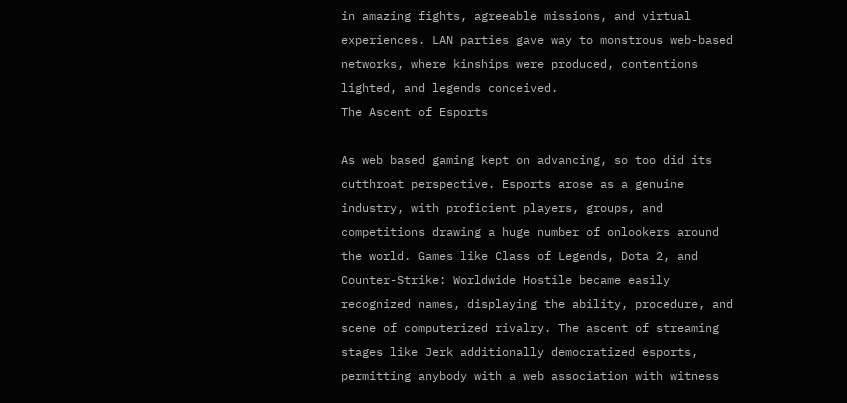in amazing fights, agreeable missions, and virtual experiences. LAN parties gave way to monstrous web-based networks, where kinships were produced, contentions lighted, and legends conceived.
The Ascent of Esports

As web based gaming kept on advancing, so too did its cutthroat perspective. Esports arose as a genuine industry, with proficient players, groups, and competitions drawing a huge number of onlookers around the world. Games like Class of Legends, Dota 2, and Counter-Strike: Worldwide Hostile became easily recognized names, displaying the ability, procedure, and scene of computerized rivalry. The ascent of streaming stages like Jerk additionally democratized esports, permitting anybody with a web association with witness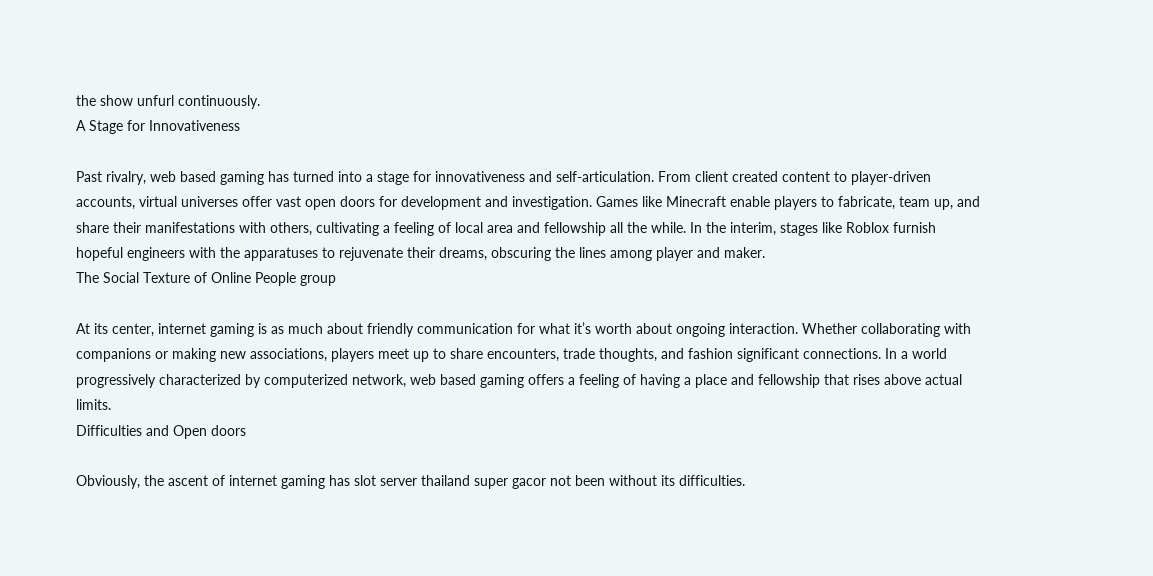the show unfurl continuously.
A Stage for Innovativeness

Past rivalry, web based gaming has turned into a stage for innovativeness and self-articulation. From client created content to player-driven accounts, virtual universes offer vast open doors for development and investigation. Games like Minecraft enable players to fabricate, team up, and share their manifestations with others, cultivating a feeling of local area and fellowship all the while. In the interim, stages like Roblox furnish hopeful engineers with the apparatuses to rejuvenate their dreams, obscuring the lines among player and maker.
The Social Texture of Online People group

At its center, internet gaming is as much about friendly communication for what it’s worth about ongoing interaction. Whether collaborating with companions or making new associations, players meet up to share encounters, trade thoughts, and fashion significant connections. In a world progressively characterized by computerized network, web based gaming offers a feeling of having a place and fellowship that rises above actual limits.
Difficulties and Open doors

Obviously, the ascent of internet gaming has slot server thailand super gacor not been without its difficulties.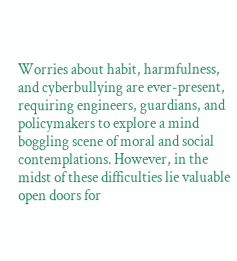Worries about habit, harmfulness, and cyberbullying are ever-present, requiring engineers, guardians, and policymakers to explore a mind boggling scene of moral and social contemplations. However, in the midst of these difficulties lie valuable open doors for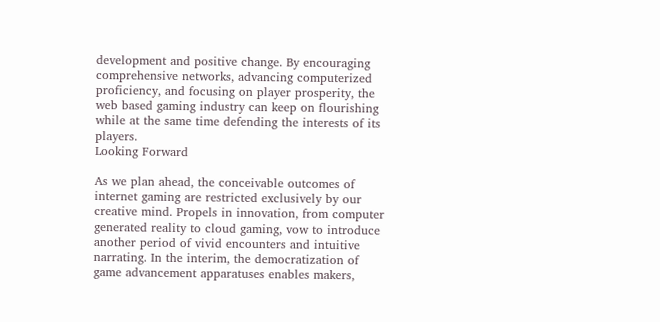development and positive change. By encouraging comprehensive networks, advancing computerized proficiency, and focusing on player prosperity, the web based gaming industry can keep on flourishing while at the same time defending the interests of its players.
Looking Forward

As we plan ahead, the conceivable outcomes of internet gaming are restricted exclusively by our creative mind. Propels in innovation, from computer generated reality to cloud gaming, vow to introduce another period of vivid encounters and intuitive narrating. In the interim, the democratization of game advancement apparatuses enables makers,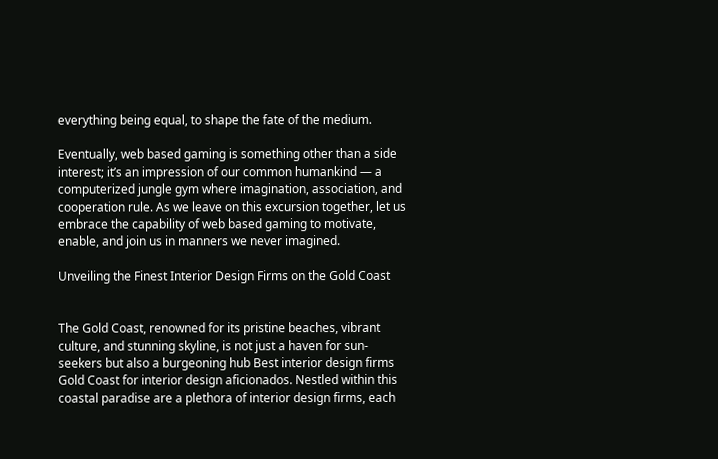everything being equal, to shape the fate of the medium.

Eventually, web based gaming is something other than a side interest; it’s an impression of our common humankind — a computerized jungle gym where imagination, association, and cooperation rule. As we leave on this excursion together, let us embrace the capability of web based gaming to motivate, enable, and join us in manners we never imagined.

Unveiling the Finest Interior Design Firms on the Gold Coast


The Gold Coast, renowned for its pristine beaches, vibrant culture, and stunning skyline, is not just a haven for sun-seekers but also a burgeoning hub Best interior design firms Gold Coast for interior design aficionados. Nestled within this coastal paradise are a plethora of interior design firms, each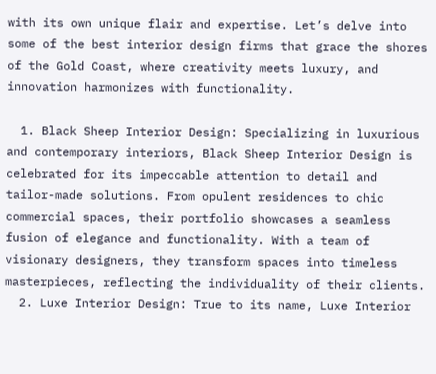with its own unique flair and expertise. Let’s delve into some of the best interior design firms that grace the shores of the Gold Coast, where creativity meets luxury, and innovation harmonizes with functionality.

  1. Black Sheep Interior Design: Specializing in luxurious and contemporary interiors, Black Sheep Interior Design is celebrated for its impeccable attention to detail and tailor-made solutions. From opulent residences to chic commercial spaces, their portfolio showcases a seamless fusion of elegance and functionality. With a team of visionary designers, they transform spaces into timeless masterpieces, reflecting the individuality of their clients.
  2. Luxe Interior Design: True to its name, Luxe Interior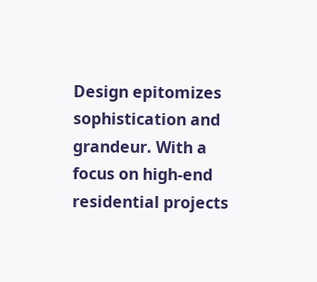Design epitomizes sophistication and grandeur. With a focus on high-end residential projects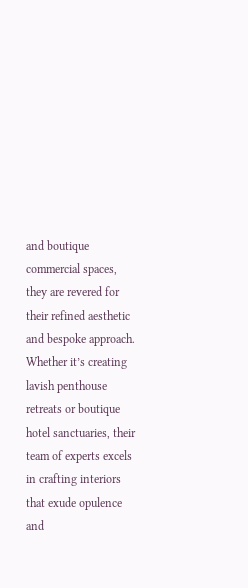and boutique commercial spaces, they are revered for their refined aesthetic and bespoke approach. Whether it’s creating lavish penthouse retreats or boutique hotel sanctuaries, their team of experts excels in crafting interiors that exude opulence and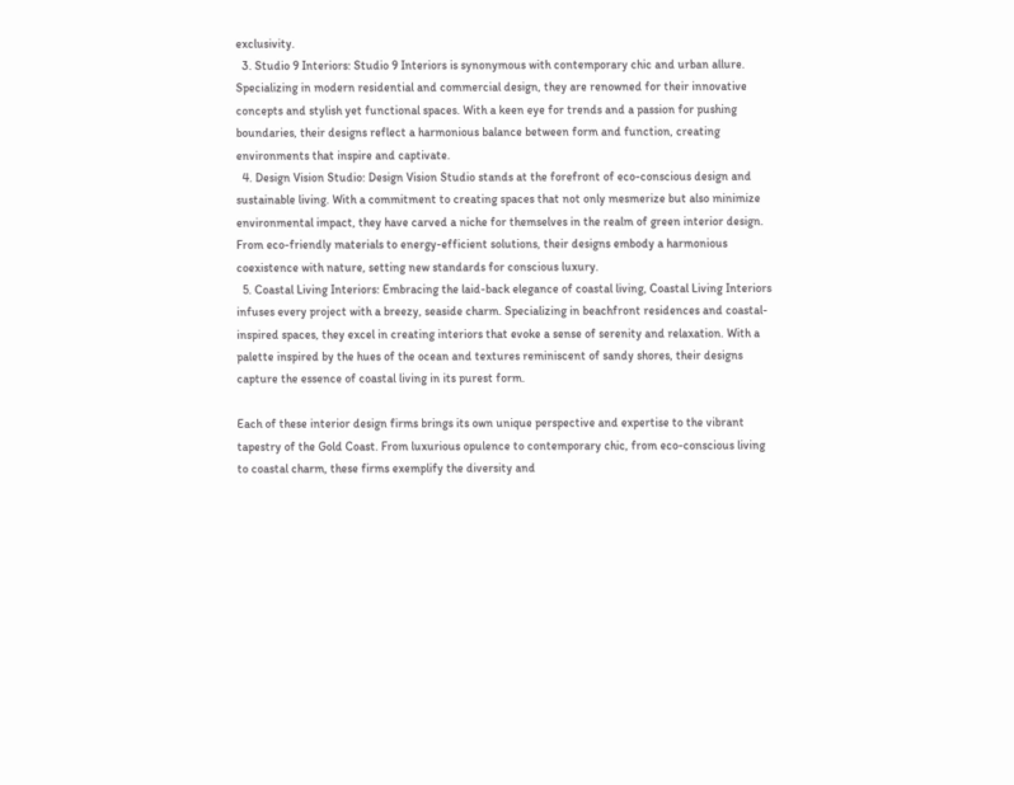exclusivity.
  3. Studio 9 Interiors: Studio 9 Interiors is synonymous with contemporary chic and urban allure. Specializing in modern residential and commercial design, they are renowned for their innovative concepts and stylish yet functional spaces. With a keen eye for trends and a passion for pushing boundaries, their designs reflect a harmonious balance between form and function, creating environments that inspire and captivate.
  4. Design Vision Studio: Design Vision Studio stands at the forefront of eco-conscious design and sustainable living. With a commitment to creating spaces that not only mesmerize but also minimize environmental impact, they have carved a niche for themselves in the realm of green interior design. From eco-friendly materials to energy-efficient solutions, their designs embody a harmonious coexistence with nature, setting new standards for conscious luxury.
  5. Coastal Living Interiors: Embracing the laid-back elegance of coastal living, Coastal Living Interiors infuses every project with a breezy, seaside charm. Specializing in beachfront residences and coastal-inspired spaces, they excel in creating interiors that evoke a sense of serenity and relaxation. With a palette inspired by the hues of the ocean and textures reminiscent of sandy shores, their designs capture the essence of coastal living in its purest form.

Each of these interior design firms brings its own unique perspective and expertise to the vibrant tapestry of the Gold Coast. From luxurious opulence to contemporary chic, from eco-conscious living to coastal charm, these firms exemplify the diversity and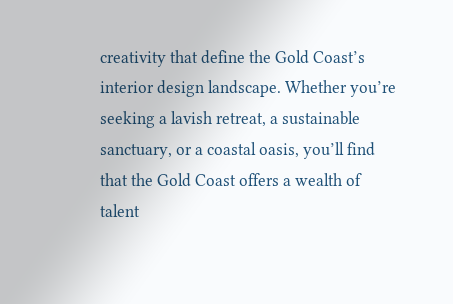creativity that define the Gold Coast’s interior design landscape. Whether you’re seeking a lavish retreat, a sustainable sanctuary, or a coastal oasis, you’ll find that the Gold Coast offers a wealth of talent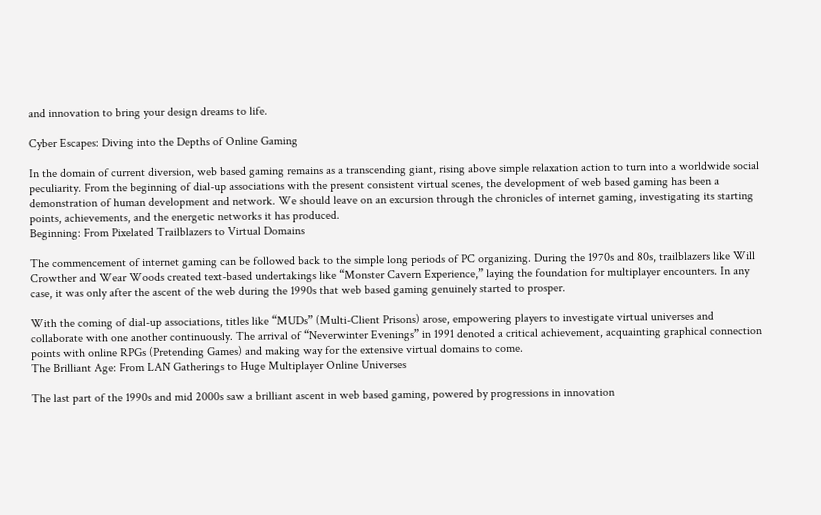and innovation to bring your design dreams to life.

Cyber Escapes: Diving into the Depths of Online Gaming

In the domain of current diversion, web based gaming remains as a transcending giant, rising above simple relaxation action to turn into a worldwide social peculiarity. From the beginning of dial-up associations with the present consistent virtual scenes, the development of web based gaming has been a demonstration of human development and network. We should leave on an excursion through the chronicles of internet gaming, investigating its starting points, achievements, and the energetic networks it has produced.
Beginning: From Pixelated Trailblazers to Virtual Domains

The commencement of internet gaming can be followed back to the simple long periods of PC organizing. During the 1970s and 80s, trailblazers like Will Crowther and Wear Woods created text-based undertakings like “Monster Cavern Experience,” laying the foundation for multiplayer encounters. In any case, it was only after the ascent of the web during the 1990s that web based gaming genuinely started to prosper.

With the coming of dial-up associations, titles like “MUDs” (Multi-Client Prisons) arose, empowering players to investigate virtual universes and collaborate with one another continuously. The arrival of “Neverwinter Evenings” in 1991 denoted a critical achievement, acquainting graphical connection points with online RPGs (Pretending Games) and making way for the extensive virtual domains to come.
The Brilliant Age: From LAN Gatherings to Huge Multiplayer Online Universes

The last part of the 1990s and mid 2000s saw a brilliant ascent in web based gaming, powered by progressions in innovation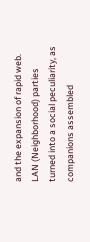and the expansion of rapid web. LAN (Neighborhood) parties turned into a social peculiarity, as companions assembled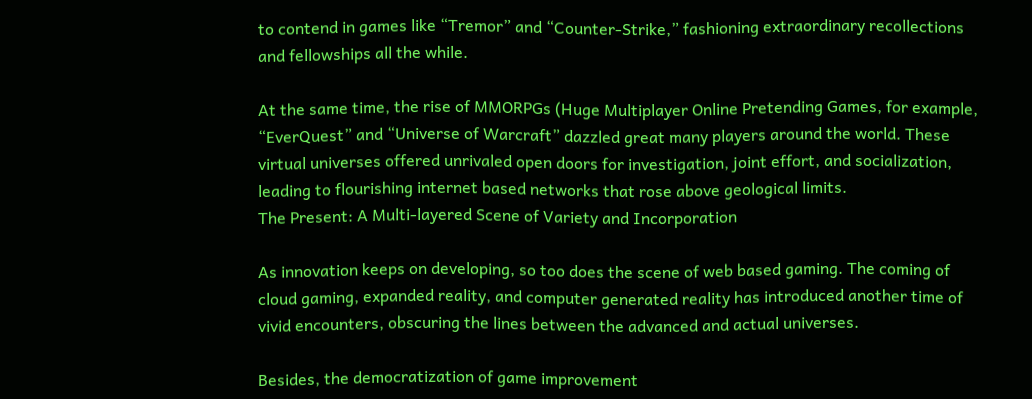to contend in games like “Tremor” and “Counter-Strike,” fashioning extraordinary recollections and fellowships all the while.

At the same time, the rise of MMORPGs (Huge Multiplayer Online Pretending Games, for example, “EverQuest” and “Universe of Warcraft” dazzled great many players around the world. These virtual universes offered unrivaled open doors for investigation, joint effort, and socialization, leading to flourishing internet based networks that rose above geological limits.
The Present: A Multi-layered Scene of Variety and Incorporation

As innovation keeps on developing, so too does the scene of web based gaming. The coming of cloud gaming, expanded reality, and computer generated reality has introduced another time of vivid encounters, obscuring the lines between the advanced and actual universes.

Besides, the democratization of game improvement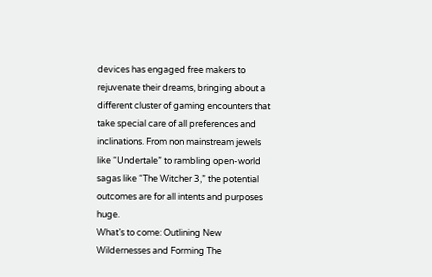devices has engaged free makers to rejuvenate their dreams, bringing about a different cluster of gaming encounters that take special care of all preferences and inclinations. From non mainstream jewels like “Undertale” to rambling open-world sagas like “The Witcher 3,” the potential outcomes are for all intents and purposes huge.
What’s to come: Outlining New Wildernesses and Forming The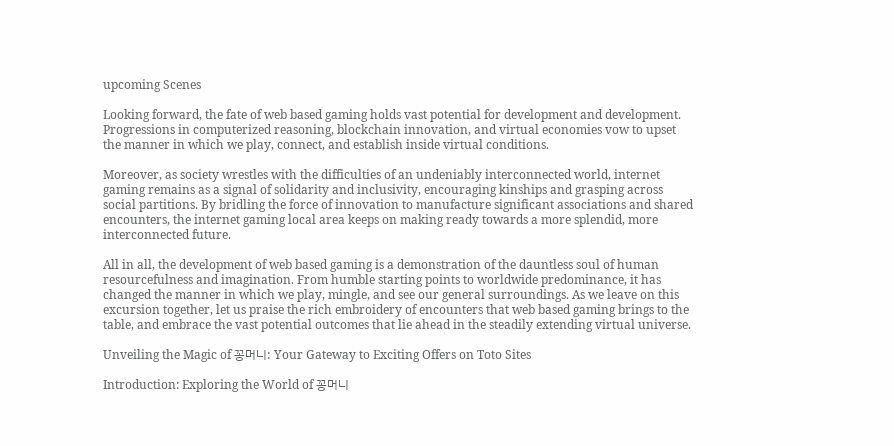upcoming Scenes

Looking forward, the fate of web based gaming holds vast potential for development and development. Progressions in computerized reasoning, blockchain innovation, and virtual economies vow to upset the manner in which we play, connect, and establish inside virtual conditions.

Moreover, as society wrestles with the difficulties of an undeniably interconnected world, internet gaming remains as a signal of solidarity and inclusivity, encouraging kinships and grasping across social partitions. By bridling the force of innovation to manufacture significant associations and shared encounters, the internet gaming local area keeps on making ready towards a more splendid, more interconnected future.

All in all, the development of web based gaming is a demonstration of the dauntless soul of human resourcefulness and imagination. From humble starting points to worldwide predominance, it has changed the manner in which we play, mingle, and see our general surroundings. As we leave on this excursion together, let us praise the rich embroidery of encounters that web based gaming brings to the table, and embrace the vast potential outcomes that lie ahead in the steadily extending virtual universe.

Unveiling the Magic of 꽁머니: Your Gateway to Exciting Offers on Toto Sites

Introduction: Exploring the World of 꽁머니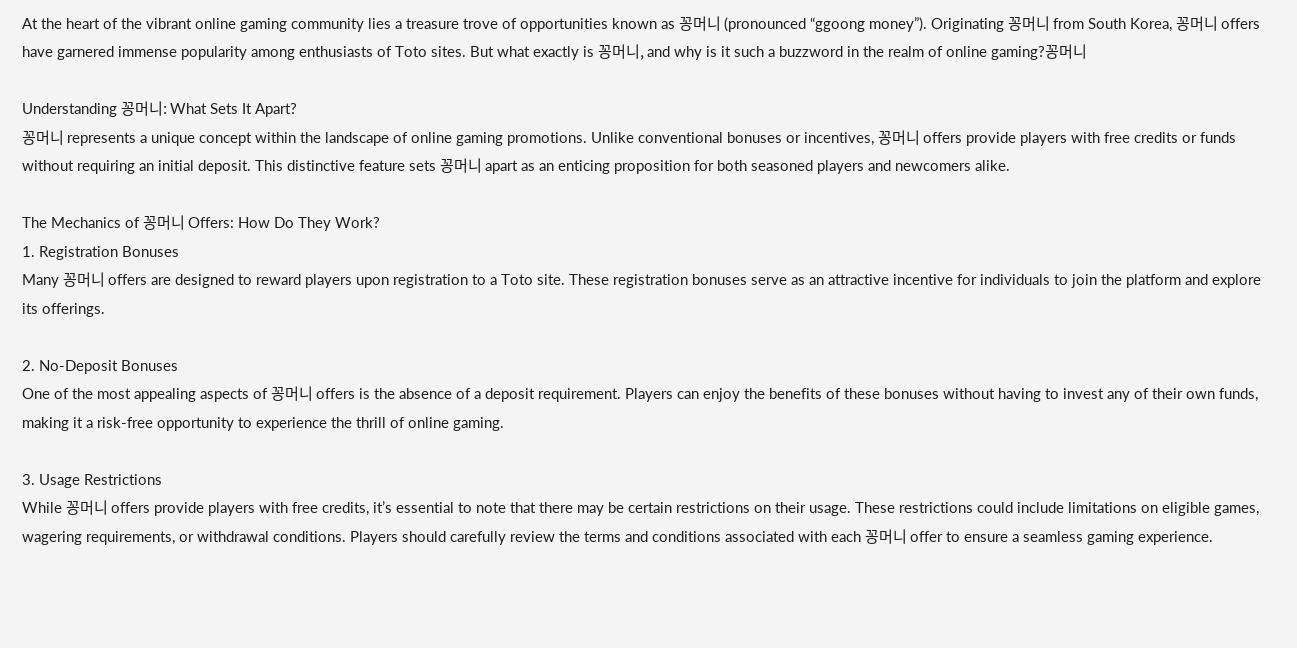At the heart of the vibrant online gaming community lies a treasure trove of opportunities known as 꽁머니 (pronounced “ggoong money”). Originating 꽁머니 from South Korea, 꽁머니 offers have garnered immense popularity among enthusiasts of Toto sites. But what exactly is 꽁머니, and why is it such a buzzword in the realm of online gaming?꽁머니

Understanding 꽁머니: What Sets It Apart?
꽁머니 represents a unique concept within the landscape of online gaming promotions. Unlike conventional bonuses or incentives, 꽁머니 offers provide players with free credits or funds without requiring an initial deposit. This distinctive feature sets 꽁머니 apart as an enticing proposition for both seasoned players and newcomers alike.

The Mechanics of 꽁머니 Offers: How Do They Work?
1. Registration Bonuses
Many 꽁머니 offers are designed to reward players upon registration to a Toto site. These registration bonuses serve as an attractive incentive for individuals to join the platform and explore its offerings.

2. No-Deposit Bonuses
One of the most appealing aspects of 꽁머니 offers is the absence of a deposit requirement. Players can enjoy the benefits of these bonuses without having to invest any of their own funds, making it a risk-free opportunity to experience the thrill of online gaming.

3. Usage Restrictions
While 꽁머니 offers provide players with free credits, it’s essential to note that there may be certain restrictions on their usage. These restrictions could include limitations on eligible games, wagering requirements, or withdrawal conditions. Players should carefully review the terms and conditions associated with each 꽁머니 offer to ensure a seamless gaming experience.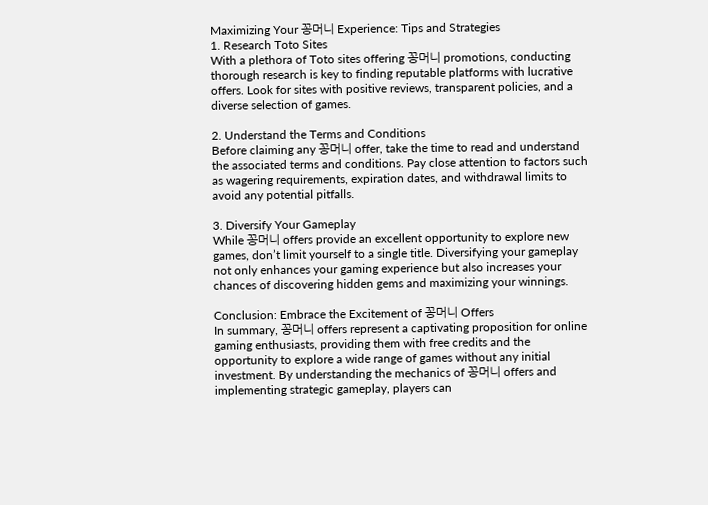Maximizing Your 꽁머니 Experience: Tips and Strategies
1. Research Toto Sites
With a plethora of Toto sites offering 꽁머니 promotions, conducting thorough research is key to finding reputable platforms with lucrative offers. Look for sites with positive reviews, transparent policies, and a diverse selection of games.

2. Understand the Terms and Conditions
Before claiming any 꽁머니 offer, take the time to read and understand the associated terms and conditions. Pay close attention to factors such as wagering requirements, expiration dates, and withdrawal limits to avoid any potential pitfalls.

3. Diversify Your Gameplay
While 꽁머니 offers provide an excellent opportunity to explore new games, don’t limit yourself to a single title. Diversifying your gameplay not only enhances your gaming experience but also increases your chances of discovering hidden gems and maximizing your winnings.

Conclusion: Embrace the Excitement of 꽁머니 Offers
In summary, 꽁머니 offers represent a captivating proposition for online gaming enthusiasts, providing them with free credits and the opportunity to explore a wide range of games without any initial investment. By understanding the mechanics of 꽁머니 offers and implementing strategic gameplay, players can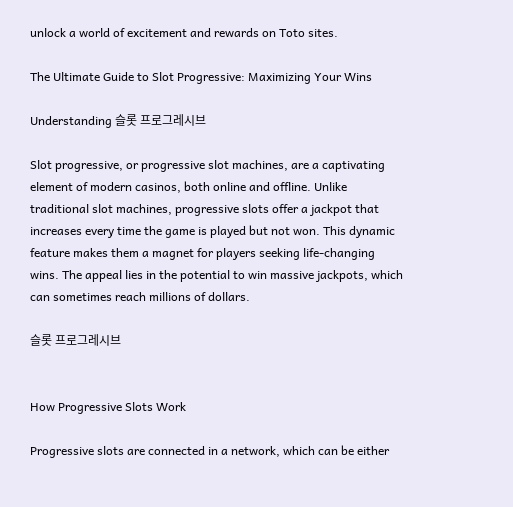unlock a world of excitement and rewards on Toto sites.

The Ultimate Guide to Slot Progressive: Maximizing Your Wins

Understanding 슬롯 프로그레시브

Slot progressive, or progressive slot machines, are a captivating element of modern casinos, both online and offline. Unlike traditional slot machines, progressive slots offer a jackpot that increases every time the game is played but not won. This dynamic feature makes them a magnet for players seeking life-changing wins. The appeal lies in the potential to win massive jackpots, which can sometimes reach millions of dollars.

슬롯 프로그레시브


How Progressive Slots Work

Progressive slots are connected in a network, which can be either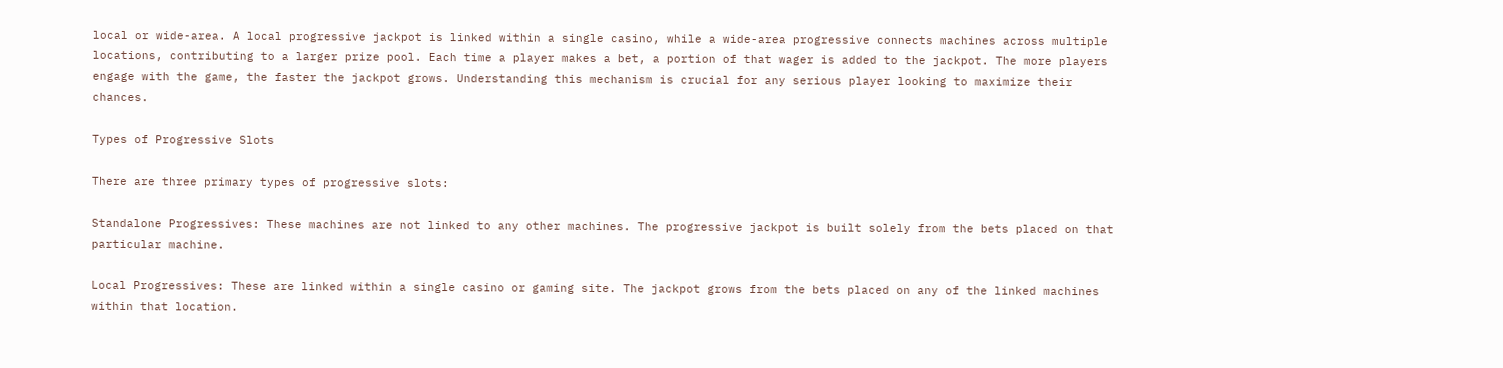local or wide-area. A local progressive jackpot is linked within a single casino, while a wide-area progressive connects machines across multiple locations, contributing to a larger prize pool. Each time a player makes a bet, a portion of that wager is added to the jackpot. The more players engage with the game, the faster the jackpot grows. Understanding this mechanism is crucial for any serious player looking to maximize their chances.

Types of Progressive Slots

There are three primary types of progressive slots:

Standalone Progressives: These machines are not linked to any other machines. The progressive jackpot is built solely from the bets placed on that particular machine.

Local Progressives: These are linked within a single casino or gaming site. The jackpot grows from the bets placed on any of the linked machines within that location.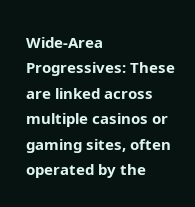Wide-Area Progressives: These are linked across multiple casinos or gaming sites, often operated by the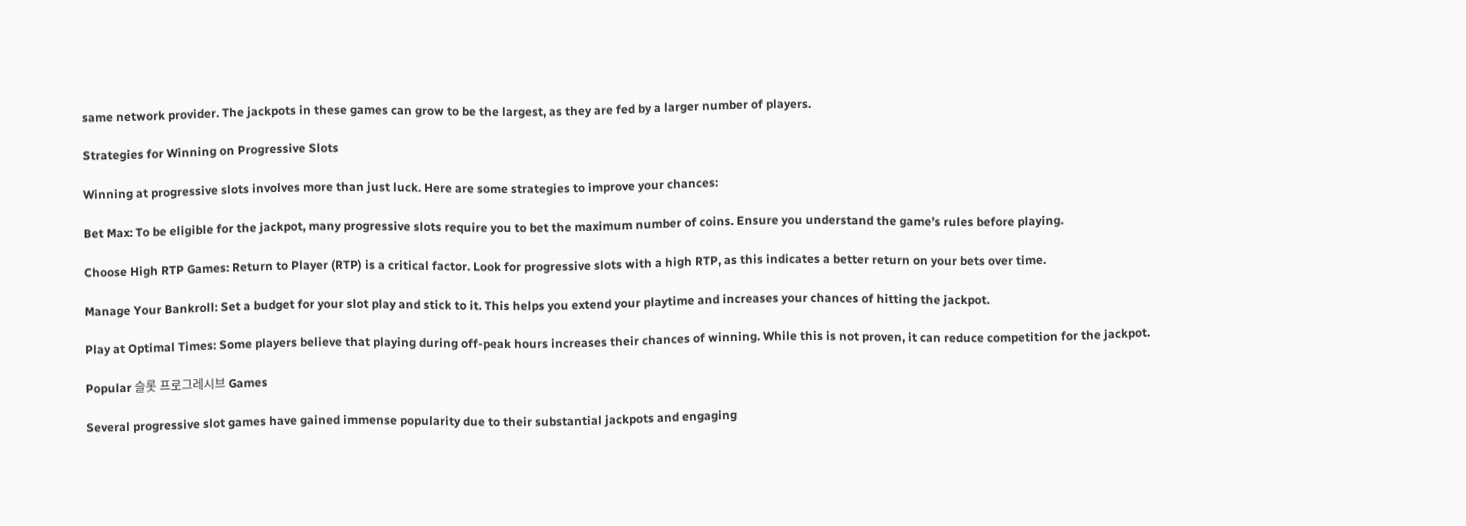same network provider. The jackpots in these games can grow to be the largest, as they are fed by a larger number of players.

Strategies for Winning on Progressive Slots

Winning at progressive slots involves more than just luck. Here are some strategies to improve your chances:

Bet Max: To be eligible for the jackpot, many progressive slots require you to bet the maximum number of coins. Ensure you understand the game’s rules before playing.

Choose High RTP Games: Return to Player (RTP) is a critical factor. Look for progressive slots with a high RTP, as this indicates a better return on your bets over time.

Manage Your Bankroll: Set a budget for your slot play and stick to it. This helps you extend your playtime and increases your chances of hitting the jackpot.

Play at Optimal Times: Some players believe that playing during off-peak hours increases their chances of winning. While this is not proven, it can reduce competition for the jackpot.

Popular 슬롯 프로그레시브 Games

Several progressive slot games have gained immense popularity due to their substantial jackpots and engaging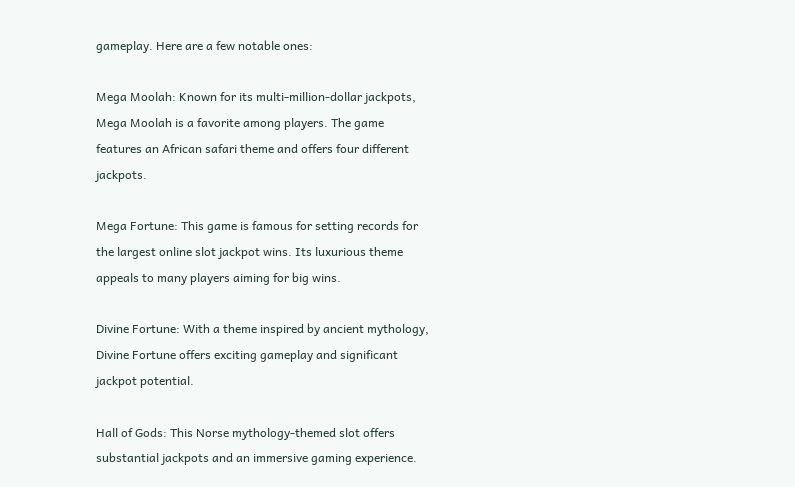gameplay. Here are a few notable ones:

Mega Moolah: Known for its multi-million-dollar jackpots, Mega Moolah is a favorite among players. The game features an African safari theme and offers four different jackpots.

Mega Fortune: This game is famous for setting records for the largest online slot jackpot wins. Its luxurious theme appeals to many players aiming for big wins.

Divine Fortune: With a theme inspired by ancient mythology, Divine Fortune offers exciting gameplay and significant jackpot potential.

Hall of Gods: This Norse mythology-themed slot offers substantial jackpots and an immersive gaming experience.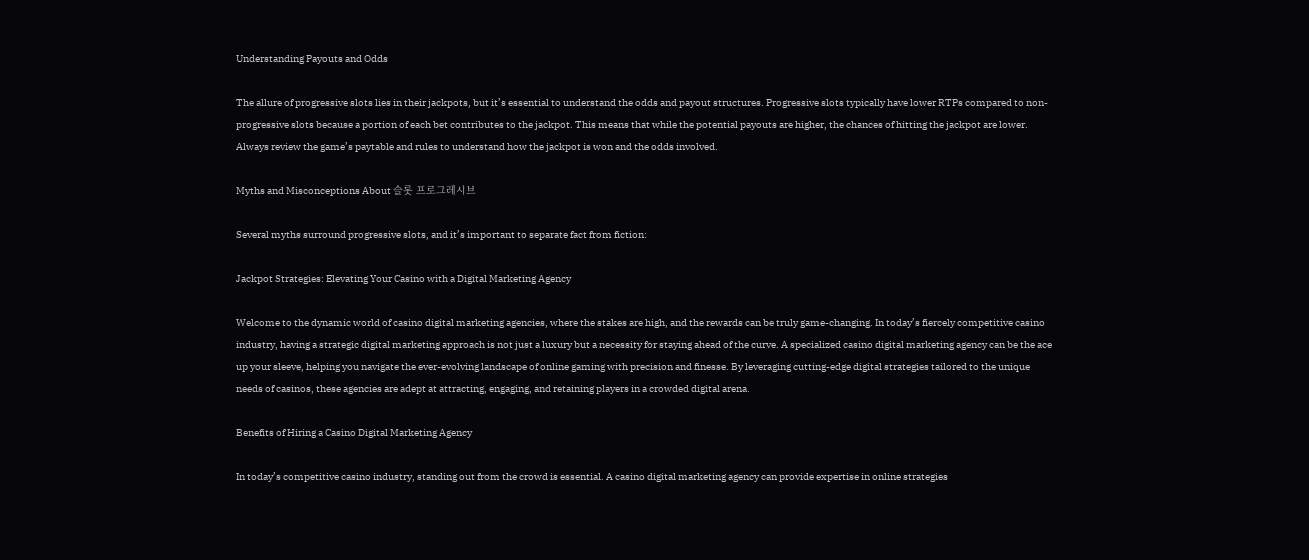Understanding Payouts and Odds

The allure of progressive slots lies in their jackpots, but it’s essential to understand the odds and payout structures. Progressive slots typically have lower RTPs compared to non-progressive slots because a portion of each bet contributes to the jackpot. This means that while the potential payouts are higher, the chances of hitting the jackpot are lower. Always review the game’s paytable and rules to understand how the jackpot is won and the odds involved.

Myths and Misconceptions About 슬롯 프로그레시브

Several myths surround progressive slots, and it’s important to separate fact from fiction:

Jackpot Strategies: Elevating Your Casino with a Digital Marketing Agency

Welcome to the dynamic world of casino digital marketing agencies, where the stakes are high, and the rewards can be truly game-changing. In today’s fiercely competitive casino industry, having a strategic digital marketing approach is not just a luxury but a necessity for staying ahead of the curve. A specialized casino digital marketing agency can be the ace up your sleeve, helping you navigate the ever-evolving landscape of online gaming with precision and finesse. By leveraging cutting-edge digital strategies tailored to the unique needs of casinos, these agencies are adept at attracting, engaging, and retaining players in a crowded digital arena.

Benefits of Hiring a Casino Digital Marketing Agency

In today’s competitive casino industry, standing out from the crowd is essential. A casino digital marketing agency can provide expertise in online strategies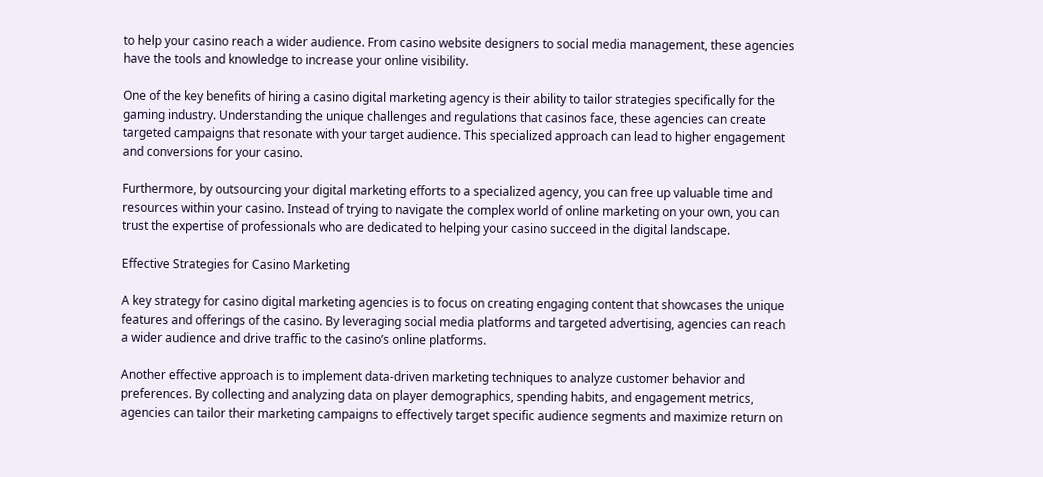to help your casino reach a wider audience. From casino website designers to social media management, these agencies have the tools and knowledge to increase your online visibility.

One of the key benefits of hiring a casino digital marketing agency is their ability to tailor strategies specifically for the gaming industry. Understanding the unique challenges and regulations that casinos face, these agencies can create targeted campaigns that resonate with your target audience. This specialized approach can lead to higher engagement and conversions for your casino.

Furthermore, by outsourcing your digital marketing efforts to a specialized agency, you can free up valuable time and resources within your casino. Instead of trying to navigate the complex world of online marketing on your own, you can trust the expertise of professionals who are dedicated to helping your casino succeed in the digital landscape.

Effective Strategies for Casino Marketing

A key strategy for casino digital marketing agencies is to focus on creating engaging content that showcases the unique features and offerings of the casino. By leveraging social media platforms and targeted advertising, agencies can reach a wider audience and drive traffic to the casino’s online platforms.

Another effective approach is to implement data-driven marketing techniques to analyze customer behavior and preferences. By collecting and analyzing data on player demographics, spending habits, and engagement metrics, agencies can tailor their marketing campaigns to effectively target specific audience segments and maximize return on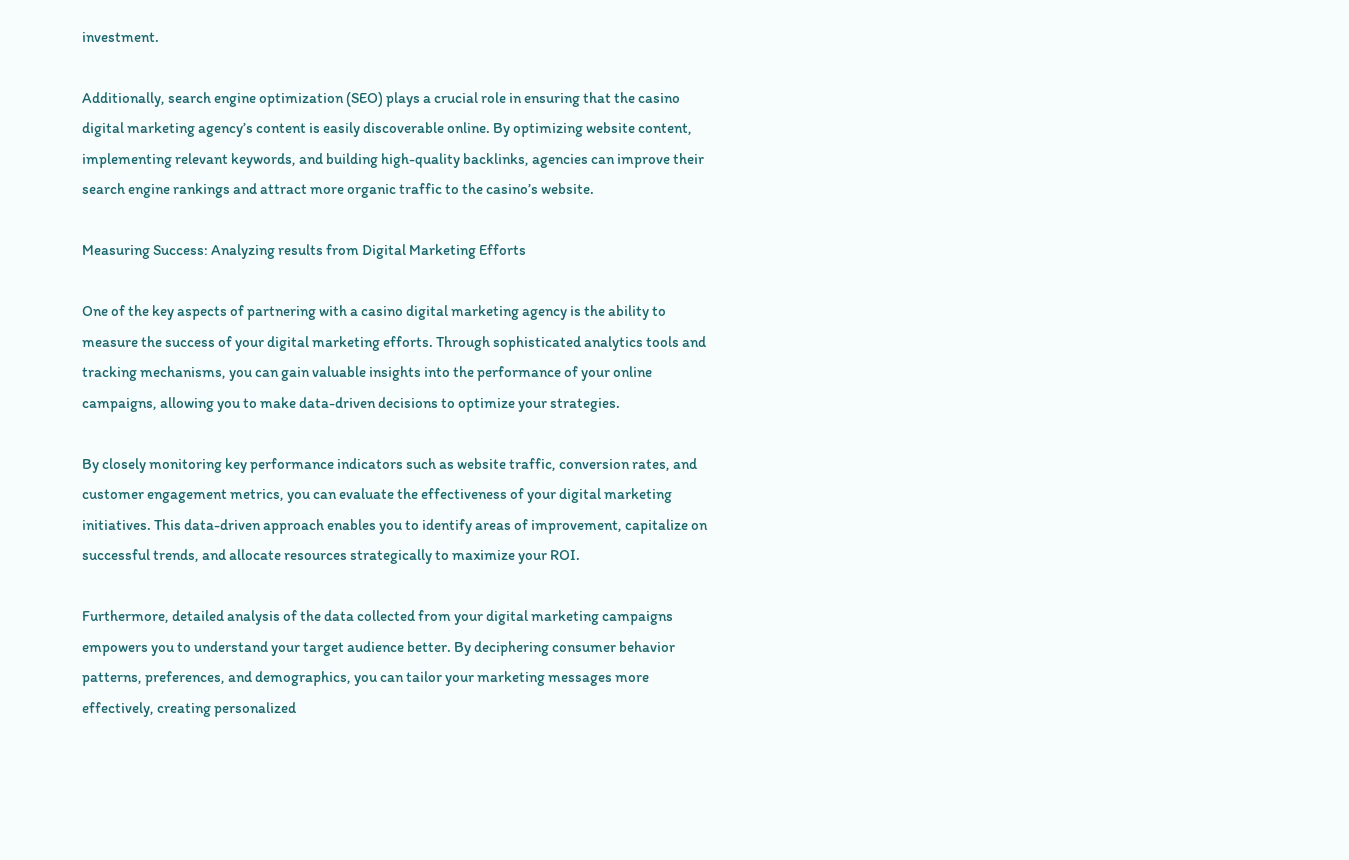investment.

Additionally, search engine optimization (SEO) plays a crucial role in ensuring that the casino digital marketing agency’s content is easily discoverable online. By optimizing website content, implementing relevant keywords, and building high-quality backlinks, agencies can improve their search engine rankings and attract more organic traffic to the casino’s website.

Measuring Success: Analyzing results from Digital Marketing Efforts

One of the key aspects of partnering with a casino digital marketing agency is the ability to measure the success of your digital marketing efforts. Through sophisticated analytics tools and tracking mechanisms, you can gain valuable insights into the performance of your online campaigns, allowing you to make data-driven decisions to optimize your strategies.

By closely monitoring key performance indicators such as website traffic, conversion rates, and customer engagement metrics, you can evaluate the effectiveness of your digital marketing initiatives. This data-driven approach enables you to identify areas of improvement, capitalize on successful trends, and allocate resources strategically to maximize your ROI.

Furthermore, detailed analysis of the data collected from your digital marketing campaigns empowers you to understand your target audience better. By deciphering consumer behavior patterns, preferences, and demographics, you can tailor your marketing messages more effectively, creating personalized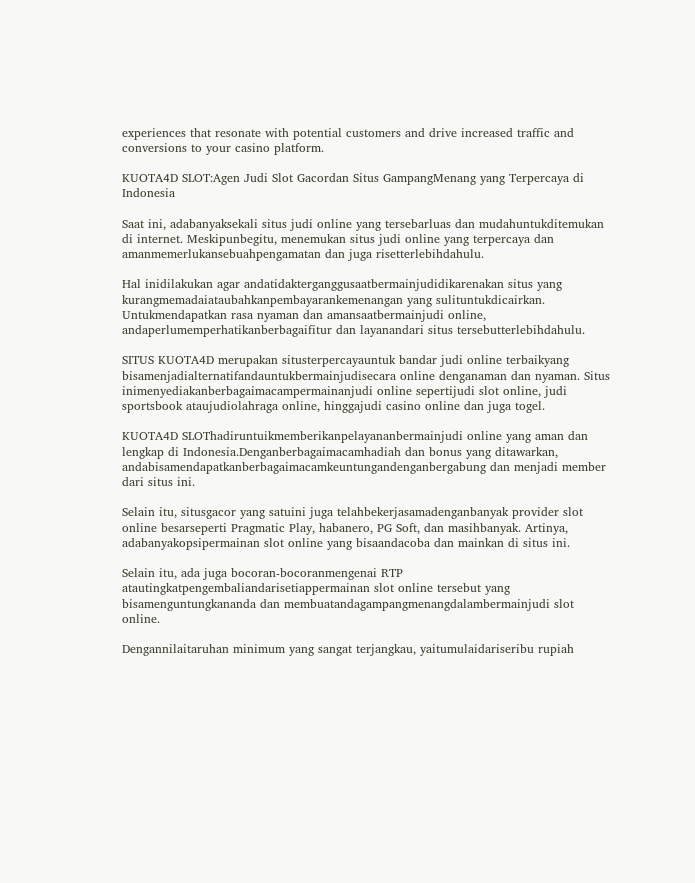experiences that resonate with potential customers and drive increased traffic and conversions to your casino platform.

KUOTA4D SLOT:Agen Judi Slot Gacordan Situs GampangMenang yang Terpercaya di Indonesia

Saat ini, adabanyaksekali situs judi online yang tersebarluas dan mudahuntukditemukan di internet. Meskipunbegitu, menemukan situs judi online yang terpercaya dan amanmemerlukansebuahpengamatan dan juga risetterlebihdahulu.

Hal inidilakukan agar andatidakterganggusaatbermainjudidikarenakan situs yang kurangmemadaiataubahkanpembayarankemenangan yang sulituntukdicairkan. Untukmendapatkan rasa nyaman dan amansaatbermainjudi online, andaperlumemperhatikanberbagaifitur dan layanandari situs tersebutterlebihdahulu.

SITUS KUOTA4D merupakan situsterpercayauntuk bandar judi online terbaikyang bisamenjadialternatifandauntukbermainjudisecara online denganaman dan nyaman. Situs inimenyediakanberbagaimacampermainanjudi online sepertijudi slot online, judi sportsbook ataujudiolahraga online, hinggajudi casino online dan juga togel.

KUOTA4D SLOThadiruntuikmemberikanpelayananbermainjudi online yang aman dan lengkap di Indonesia.Denganberbagaimacamhadiah dan bonus yang ditawarkan, andabisamendapatkanberbagaimacamkeuntungandenganbergabung dan menjadi member dari situs ini.

Selain itu, situsgacor yang satuini juga telahbekerjasamadenganbanyak provider slot online besarseperti Pragmatic Play, habanero, PG Soft, dan masihbanyak. Artinya, adabanyakopsipermainan slot online yang bisaandacoba dan mainkan di situs ini.

Selain itu, ada juga bocoran-bocoranmengenai RTP atautingkatpengembaliandarisetiappermainan slot online tersebut yang bisamenguntungkananda dan membuatandagampangmenangdalambermainjudi slot online.

Dengannilaitaruhan minimum yang sangat terjangkau, yaitumulaidariseribu rupiah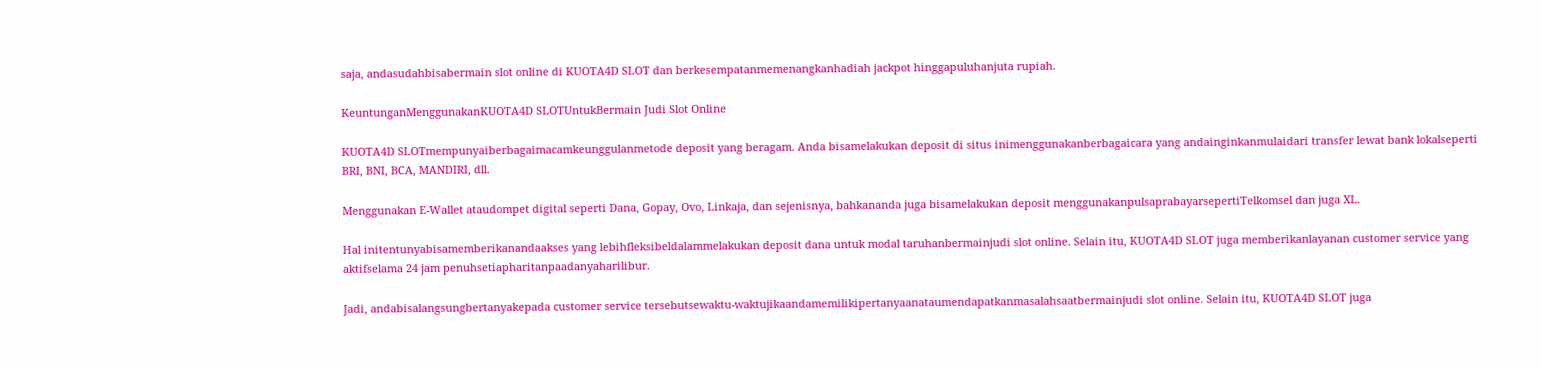saja, andasudahbisabermain slot online di KUOTA4D SLOT dan berkesempatanmemenangkanhadiah jackpot hinggapuluhanjuta rupiah.

KeuntunganMenggunakanKUOTA4D SLOTUntukBermain Judi Slot Online

KUOTA4D SLOTmempunyaiberbagaimacamkeunggulanmetode deposit yang beragam. Anda bisamelakukan deposit di situs inimenggunakanberbagaicara yang andainginkanmulaidari transfer lewat bank lokalseperti BRI, BNI, BCA, MANDIRI, dll.

Menggunakan E-Wallet ataudompet digital seperti Dana, Gopay, Ovo, Linkaja, dan sejenisnya, bahkananda juga bisamelakukan deposit menggunakanpulsaprabayarsepertiTelkomsel dan juga XL.

Hal initentunyabisamemberikanandaakses yang lebihfleksibeldalammelakukan deposit dana untuk modal taruhanbermainjudi slot online. Selain itu, KUOTA4D SLOT juga memberikanlayanan customer service yang aktifselama 24 jam penuhsetiapharitanpaadanyaharilibur.

Jadi, andabisalangsungbertanyakepada customer service tersebutsewaktu-waktujikaandamemilikipertanyaanataumendapatkanmasalahsaatbermainjudi slot online. Selain itu, KUOTA4D SLOT juga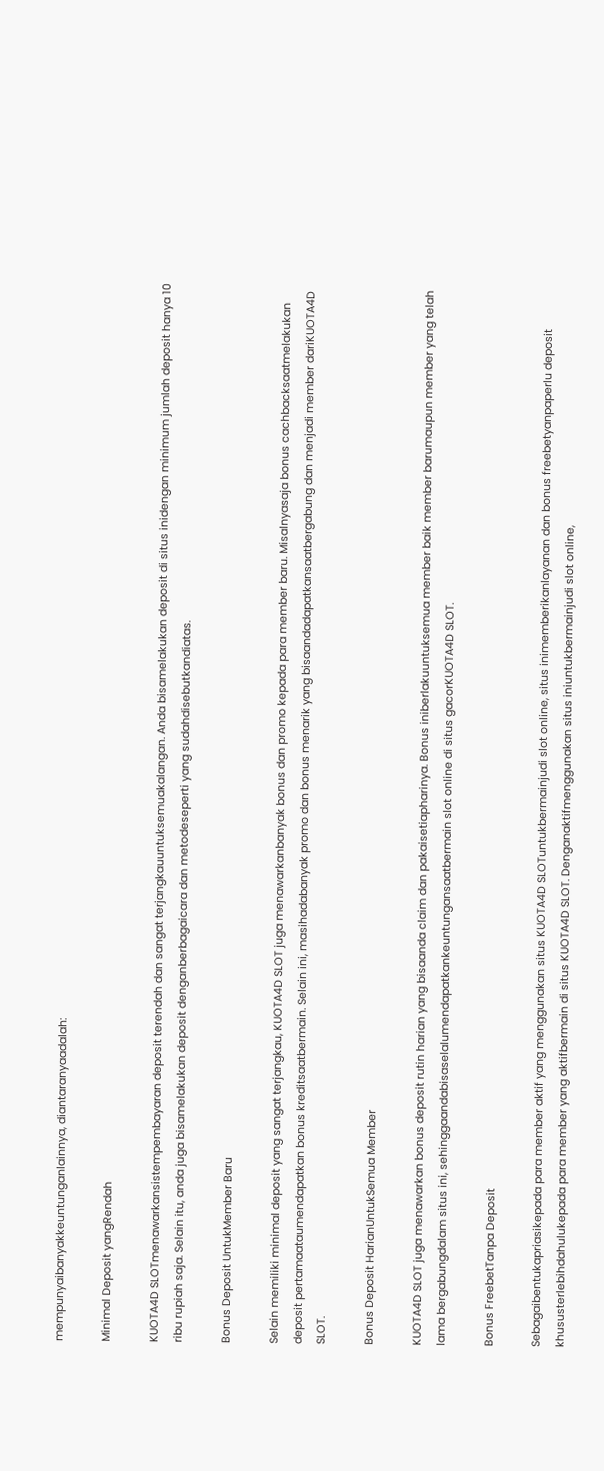mempunyaibanyakkeuntunganlainnya, diantaranyaadalah:

Minimal Deposit yangRendah

KUOTA4D SLOTmenawarkansistempembayaran deposit terendah dan sangat terjangkauuntuksemuakalangan. Anda bisamelakukan deposit di situs inidengan minimum jumlah deposit hanya 10 ribu rupiah saja. Selain itu, anda juga bisamelakukan deposit denganberbagaicara dan metodeseperti yang sudahdisebutkandiatas.

Bonus Deposit UntukMember Baru

Selain memiliki minimal deposit yang sangat terjangkau, KUOTA4D SLOT juga menawarkanbanyak bonus dan promo kepada para member baru. Misalnyasaja bonus cachbacksaatmelakukan deposit pertamaataumendapatkan bonus kreditsaatbermain. Selain ini, masihadabanyak promo dan bonus menarik yang bisaandadapatkansaatbergabung dan menjadi member dariKUOTA4D SLOT.

Bonus Deposit HarianUntukSemua Member

KUOTA4D SLOT juga menawarkan bonus deposit rutin harian yang bisaanda claim dan pakaisetiapharinya. Bonus iniberlakuuntuksemua member baik member barumaupun member yang telah lama bergabungdalam situs ini, sehinggaandabisaselalumendapatkankeuntungansaatbermain slot online di situs gacorKUOTA4D SLOT.

Bonus FreebetTanpa Deposit

Sebagaibentukapriasikepada para member aktif yang menggunakan situs KUOTA4D SLOTuntukbermainjudi slot online, situs inimemberikanlayanan dan bonus freebetyanpaperlu deposit khususterlebihdahulukepada para member yang aktifbermain di situs KUOTA4D SLOT. Denganaktifmenggunakan situs iniuntukbermainjudi slot online,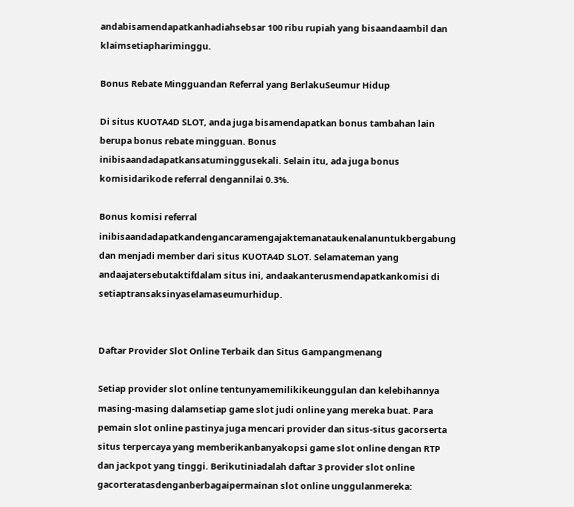andabisamendapatkanhadiahsebsar 100 ribu rupiah yang bisaandaambil dan klaimsetiaphariminggu.

Bonus Rebate Mingguandan Referral yang BerlakuSeumur Hidup

Di situs KUOTA4D SLOT, anda juga bisamendapatkan bonus tambahan lain berupa bonus rebate mingguan. Bonus inibisaandadapatkansatuminggusekali. Selain itu, ada juga bonus komisidarikode referral dengannilai 0.3%.

Bonus komisi referral inibisaandadapatkandengancaramengajaktemanataukenalanuntukbergabung dan menjadi member dari situs KUOTA4D SLOT. Selamateman yang andaajatersebutaktifdalam situs ini, andaakanterusmendapatkankomisi di setiaptransaksinyaselamaseumurhidup.


Daftar Provider Slot Online Terbaik dan Situs Gampangmenang

Setiap provider slot online tentunyamemilikikeunggulan dan kelebihannya masing-masing dalamsetiap game slot judi online yang mereka buat. Para pemain slot online pastinya juga mencari provider dan situs-situs gacorserta situs terpercaya yang memberikanbanyakopsi game slot online dengan RTP dan jackpot yang tinggi. Berikutiniadalah daftar 3 provider slot online gacorteratasdenganberbagaipermainan slot online unggulanmereka: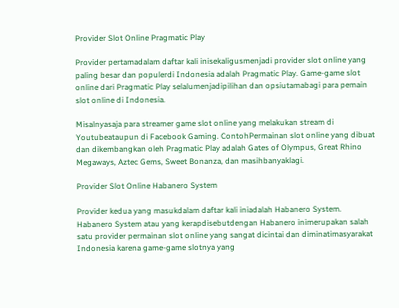Provider Slot Online Pragmatic Play

Provider pertamadalam daftar kali inisekaligusmenjadi provider slot online yang paling besar dan populerdi Indonesia adalah Pragmatic Play. Game-game slot online dari Pragmatic Play selalumenjadipilihan dan opsiutamabagi para pemain slot online di Indonesia.

Misalnyasaja para streamer game slot online yang melakukan stream di Youtubeataupun di Facebook Gaming. ContohPermainan slot online yang dibuat dan dikembangkan oleh Pragmatic Play adalah Gates of Olympus, Great Rhino Megaways, Aztec Gems, Sweet Bonanza, dan masihbanyaklagi.

Provider Slot Online Habanero System

Provider kedua yang masukdalam daftar kali iniadalah Habanero System. Habanero System atau yang kerapdisebutdengan Habanero inimerupakan salah satu provider permainan slot online yang sangat dicintai dan diminatimasyarakat Indonesia karena game-game slotnya yang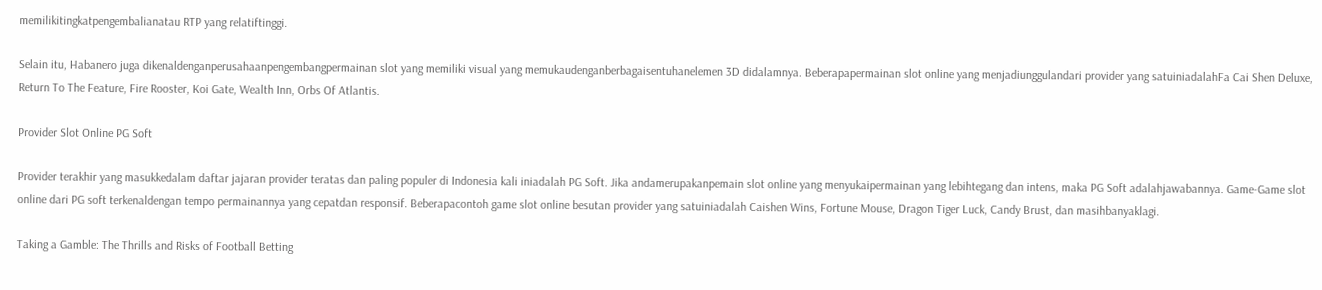memilikitingkatpengembalianatau RTP yang relatiftinggi.

Selain itu, Habanero juga dikenaldenganperusahaanpengembangpermainan slot yang memiliki visual yang memukaudenganberbagaisentuhanelemen 3D didalamnya. Beberapapermainan slot online yang menjadiunggulandari provider yang satuiniadalahFa Cai Shen Deluxe, Return To The Feature, Fire Rooster, Koi Gate, Wealth Inn, Orbs Of Atlantis.

Provider Slot Online PG Soft

Provider terakhir yang masukkedalam daftar jajaran provider teratas dan paling populer di Indonesia kali iniadalah PG Soft. Jika andamerupakanpemain slot online yang menyukaipermainan yang lebihtegang dan intens, maka PG Soft adalahjawabannya. Game-Game slot online dari PG soft terkenaldengan tempo permainannya yang cepatdan responsif. Beberapacontoh game slot online besutan provider yang satuiniadalah Caishen Wins, Fortune Mouse, Dragon Tiger Luck, Candy Brust, dan masihbanyaklagi.

Taking a Gamble: The Thrills and Risks of Football Betting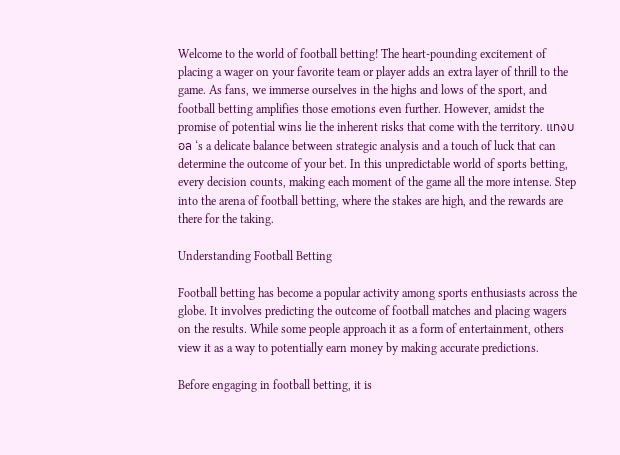Welcome to the world of football betting! The heart-pounding excitement of placing a wager on your favorite team or player adds an extra layer of thrill to the game. As fans, we immerse ourselves in the highs and lows of the sport, and football betting amplifies those emotions even further. However, amidst the promise of potential wins lie the inherent risks that come with the territory. แทงบอล ‘s a delicate balance between strategic analysis and a touch of luck that can determine the outcome of your bet. In this unpredictable world of sports betting, every decision counts, making each moment of the game all the more intense. Step into the arena of football betting, where the stakes are high, and the rewards are there for the taking.

Understanding Football Betting

Football betting has become a popular activity among sports enthusiasts across the globe. It involves predicting the outcome of football matches and placing wagers on the results. While some people approach it as a form of entertainment, others view it as a way to potentially earn money by making accurate predictions.

Before engaging in football betting, it is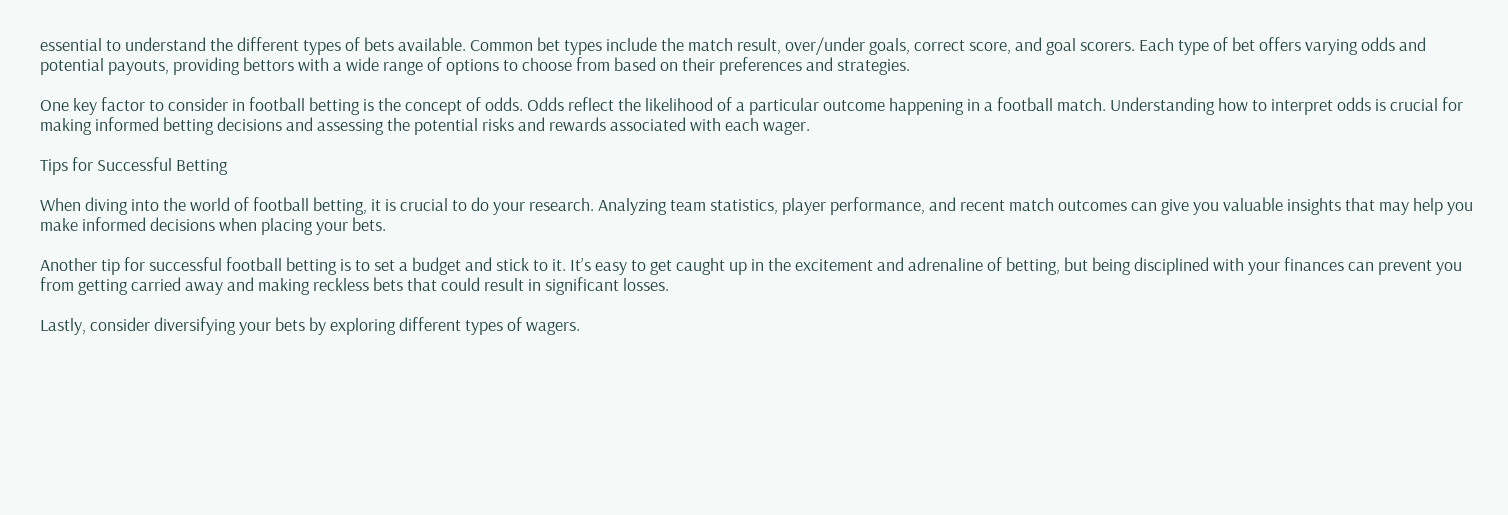essential to understand the different types of bets available. Common bet types include the match result, over/under goals, correct score, and goal scorers. Each type of bet offers varying odds and potential payouts, providing bettors with a wide range of options to choose from based on their preferences and strategies.

One key factor to consider in football betting is the concept of odds. Odds reflect the likelihood of a particular outcome happening in a football match. Understanding how to interpret odds is crucial for making informed betting decisions and assessing the potential risks and rewards associated with each wager.

Tips for Successful Betting

When diving into the world of football betting, it is crucial to do your research. Analyzing team statistics, player performance, and recent match outcomes can give you valuable insights that may help you make informed decisions when placing your bets.

Another tip for successful football betting is to set a budget and stick to it. It’s easy to get caught up in the excitement and adrenaline of betting, but being disciplined with your finances can prevent you from getting carried away and making reckless bets that could result in significant losses.

Lastly, consider diversifying your bets by exploring different types of wagers.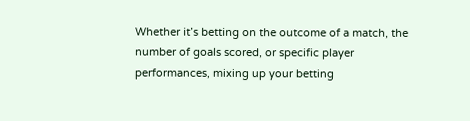Whether it’s betting on the outcome of a match, the number of goals scored, or specific player performances, mixing up your betting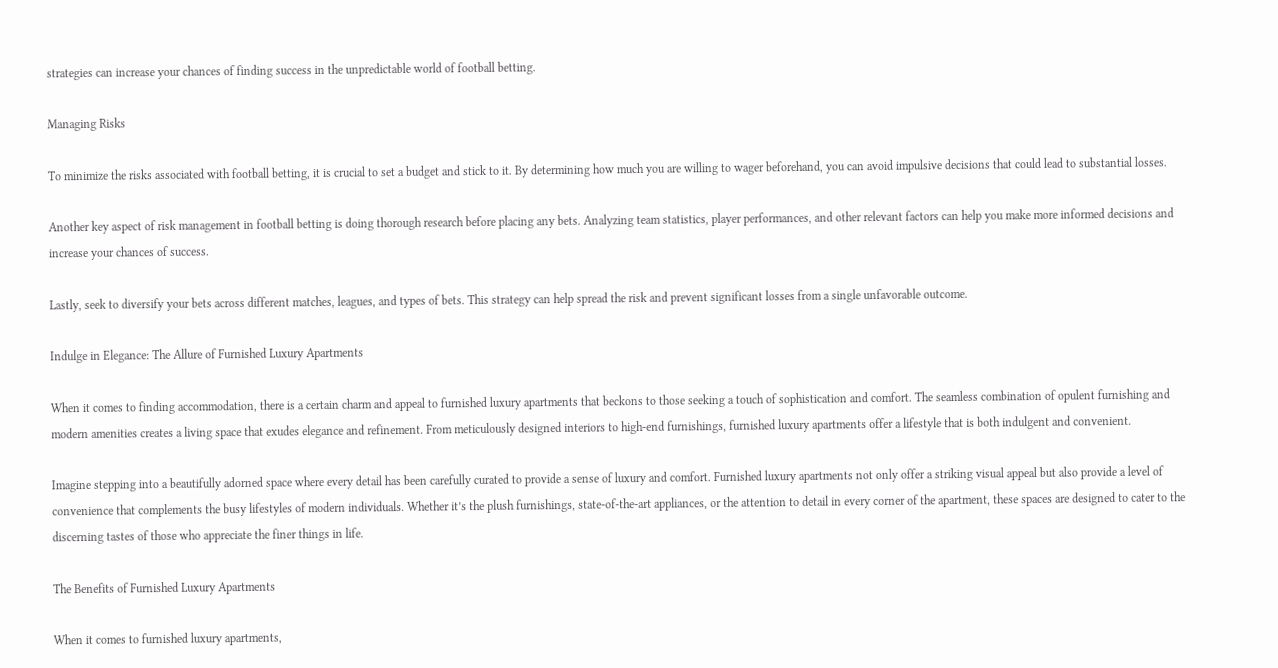strategies can increase your chances of finding success in the unpredictable world of football betting.

Managing Risks

To minimize the risks associated with football betting, it is crucial to set a budget and stick to it. By determining how much you are willing to wager beforehand, you can avoid impulsive decisions that could lead to substantial losses.

Another key aspect of risk management in football betting is doing thorough research before placing any bets. Analyzing team statistics, player performances, and other relevant factors can help you make more informed decisions and increase your chances of success.

Lastly, seek to diversify your bets across different matches, leagues, and types of bets. This strategy can help spread the risk and prevent significant losses from a single unfavorable outcome.

Indulge in Elegance: The Allure of Furnished Luxury Apartments

When it comes to finding accommodation, there is a certain charm and appeal to furnished luxury apartments that beckons to those seeking a touch of sophistication and comfort. The seamless combination of opulent furnishing and modern amenities creates a living space that exudes elegance and refinement. From meticulously designed interiors to high-end furnishings, furnished luxury apartments offer a lifestyle that is both indulgent and convenient.

Imagine stepping into a beautifully adorned space where every detail has been carefully curated to provide a sense of luxury and comfort. Furnished luxury apartments not only offer a striking visual appeal but also provide a level of convenience that complements the busy lifestyles of modern individuals. Whether it’s the plush furnishings, state-of-the-art appliances, or the attention to detail in every corner of the apartment, these spaces are designed to cater to the discerning tastes of those who appreciate the finer things in life.

The Benefits of Furnished Luxury Apartments

When it comes to furnished luxury apartments,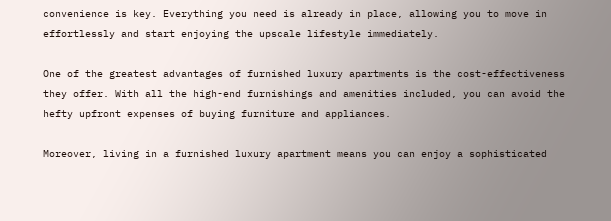convenience is key. Everything you need is already in place, allowing you to move in effortlessly and start enjoying the upscale lifestyle immediately.

One of the greatest advantages of furnished luxury apartments is the cost-effectiveness they offer. With all the high-end furnishings and amenities included, you can avoid the hefty upfront expenses of buying furniture and appliances.

Moreover, living in a furnished luxury apartment means you can enjoy a sophisticated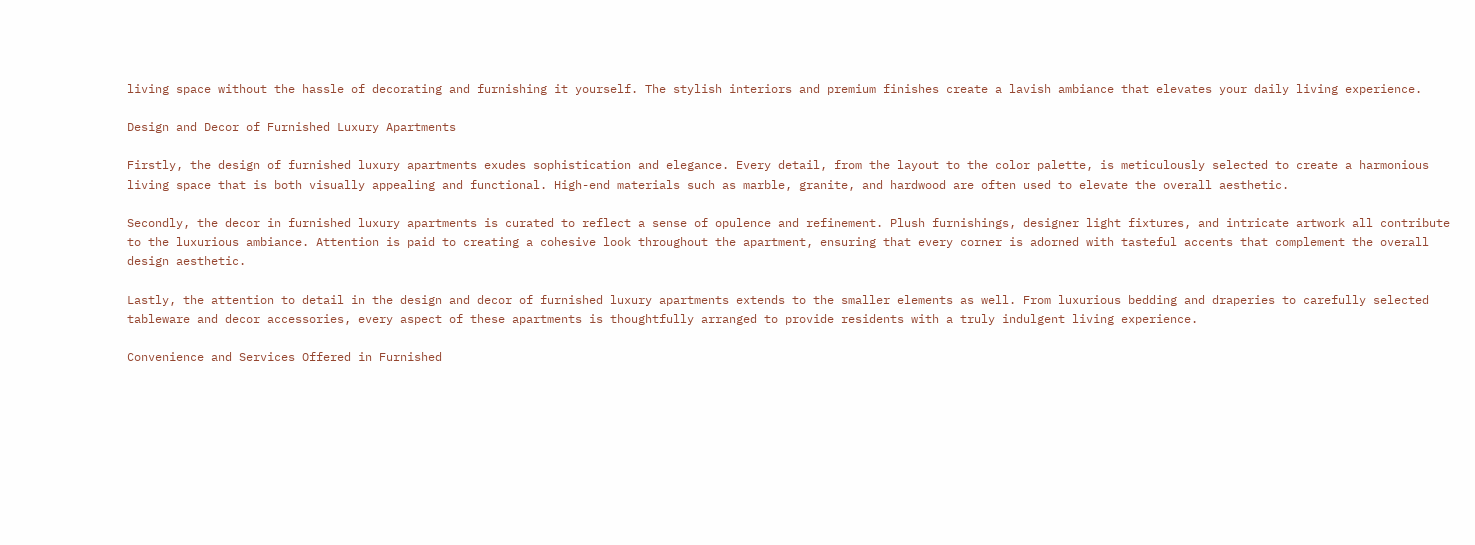living space without the hassle of decorating and furnishing it yourself. The stylish interiors and premium finishes create a lavish ambiance that elevates your daily living experience.

Design and Decor of Furnished Luxury Apartments

Firstly, the design of furnished luxury apartments exudes sophistication and elegance. Every detail, from the layout to the color palette, is meticulously selected to create a harmonious living space that is both visually appealing and functional. High-end materials such as marble, granite, and hardwood are often used to elevate the overall aesthetic.

Secondly, the decor in furnished luxury apartments is curated to reflect a sense of opulence and refinement. Plush furnishings, designer light fixtures, and intricate artwork all contribute to the luxurious ambiance. Attention is paid to creating a cohesive look throughout the apartment, ensuring that every corner is adorned with tasteful accents that complement the overall design aesthetic.

Lastly, the attention to detail in the design and decor of furnished luxury apartments extends to the smaller elements as well. From luxurious bedding and draperies to carefully selected tableware and decor accessories, every aspect of these apartments is thoughtfully arranged to provide residents with a truly indulgent living experience.

Convenience and Services Offered in Furnished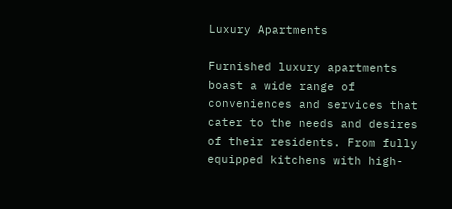Luxury Apartments

Furnished luxury apartments boast a wide range of conveniences and services that cater to the needs and desires of their residents. From fully equipped kitchens with high-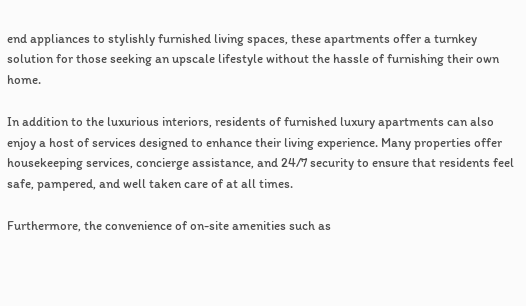end appliances to stylishly furnished living spaces, these apartments offer a turnkey solution for those seeking an upscale lifestyle without the hassle of furnishing their own home.

In addition to the luxurious interiors, residents of furnished luxury apartments can also enjoy a host of services designed to enhance their living experience. Many properties offer housekeeping services, concierge assistance, and 24/7 security to ensure that residents feel safe, pampered, and well taken care of at all times.

Furthermore, the convenience of on-site amenities such as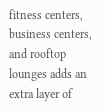fitness centers, business centers, and rooftop lounges adds an extra layer of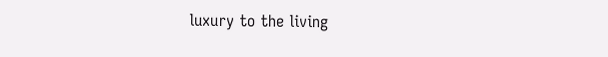luxury to the living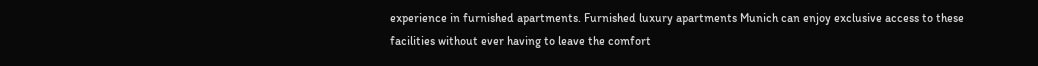experience in furnished apartments. Furnished luxury apartments Munich can enjoy exclusive access to these facilities without ever having to leave the comfort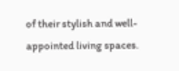of their stylish and well-appointed living spaces.